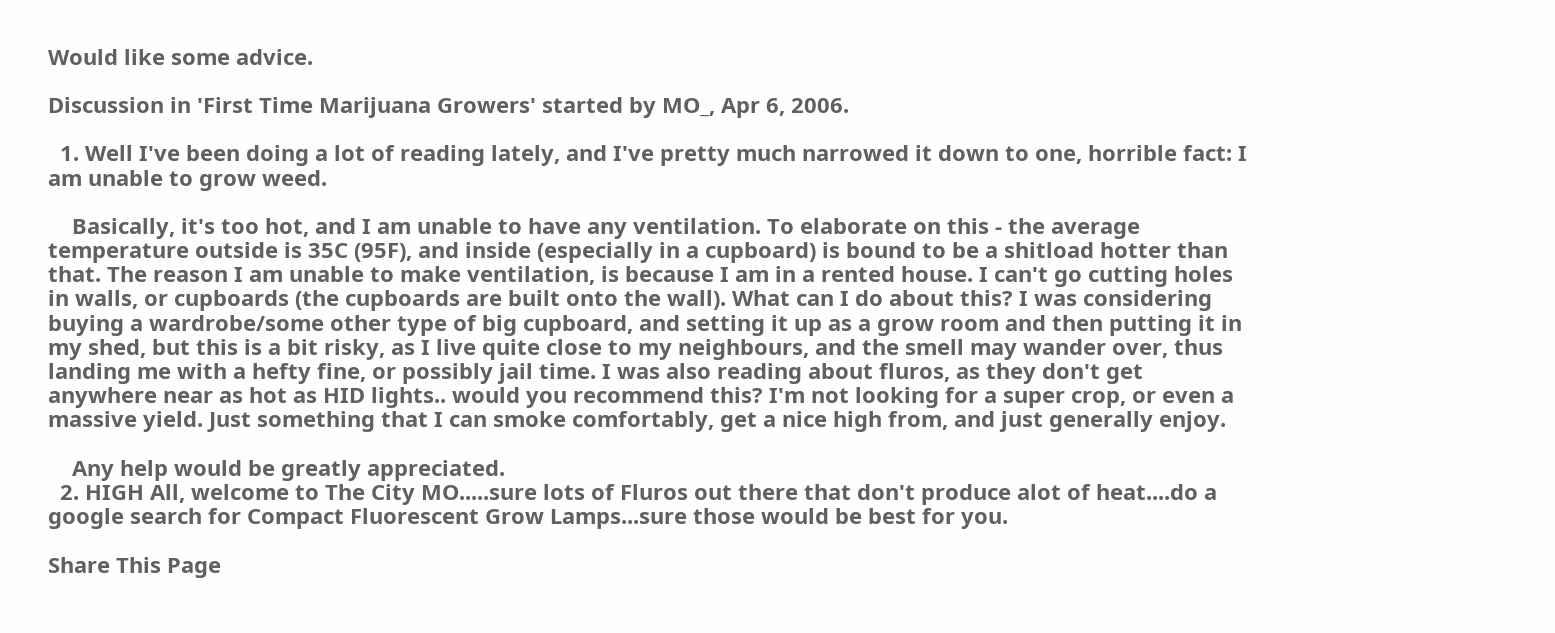Would like some advice.

Discussion in 'First Time Marijuana Growers' started by MO_, Apr 6, 2006.

  1. Well I've been doing a lot of reading lately, and I've pretty much narrowed it down to one, horrible fact: I am unable to grow weed.

    Basically, it's too hot, and I am unable to have any ventilation. To elaborate on this - the average temperature outside is 35C (95F), and inside (especially in a cupboard) is bound to be a shitload hotter than that. The reason I am unable to make ventilation, is because I am in a rented house. I can't go cutting holes in walls, or cupboards (the cupboards are built onto the wall). What can I do about this? I was considering buying a wardrobe/some other type of big cupboard, and setting it up as a grow room and then putting it in my shed, but this is a bit risky, as I live quite close to my neighbours, and the smell may wander over, thus landing me with a hefty fine, or possibly jail time. I was also reading about fluros, as they don't get anywhere near as hot as HID lights.. would you recommend this? I'm not looking for a super crop, or even a massive yield. Just something that I can smoke comfortably, get a nice high from, and just generally enjoy.

    Any help would be greatly appreciated.
  2. HIGH All, welcome to The City MO.....sure lots of Fluros out there that don't produce alot of heat....do a google search for Compact Fluorescent Grow Lamps...sure those would be best for you.

Share This Page